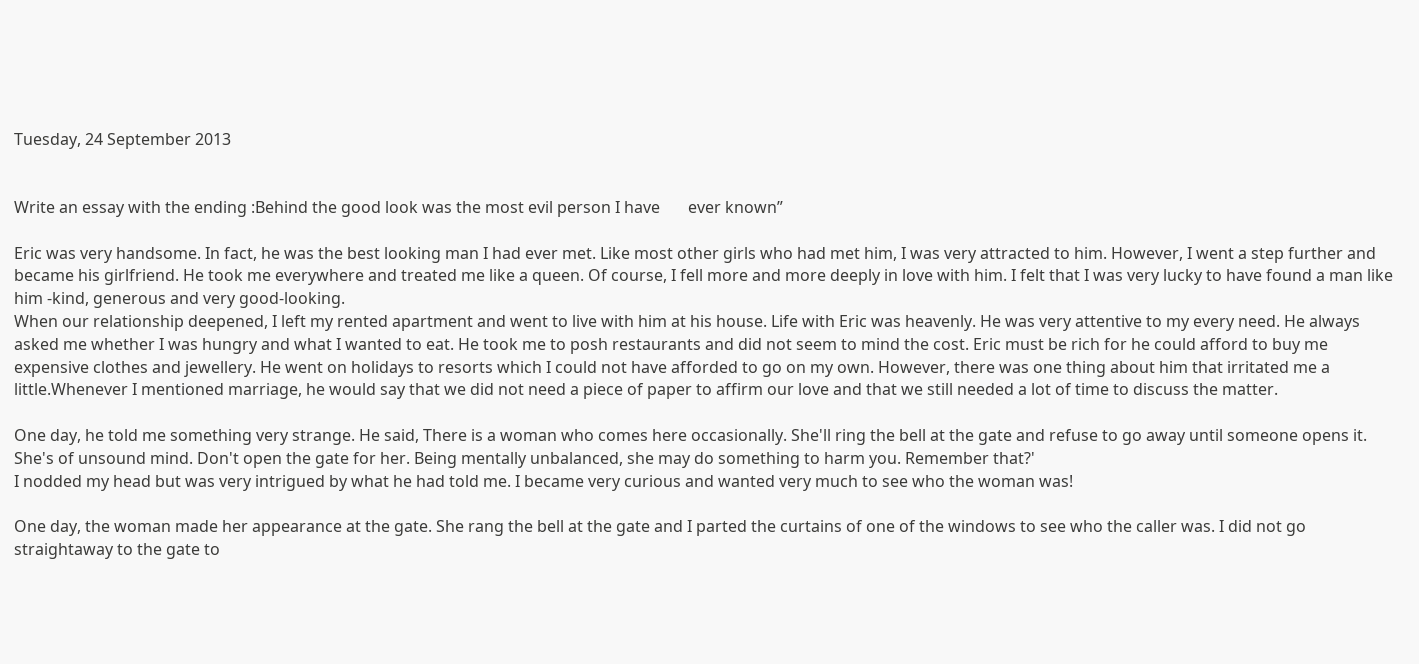Tuesday, 24 September 2013


Write an essay with the ending :Behind the good look was the most evil person I have       ever known”

Eric was very handsome. In fact, he was the best looking man I had ever met. Like most other girls who had met him, I was very attracted to him. However, I went a step further and became his girlfriend. He took me everywhere and treated me like a queen. Of course, I fell more and more deeply in love with him. I felt that I was very lucky to have found a man like him -kind, generous and very good-looking.
When our relationship deepened, I left my rented apartment and went to live with him at his house. Life with Eric was heavenly. He was very attentive to my every need. He always asked me whether I was hungry and what I wanted to eat. He took me to posh restaurants and did not seem to mind the cost. Eric must be rich for he could afford to buy me expensive clothes and jewellery. He went on holidays to resorts which I could not have afforded to go on my own. However, there was one thing about him that irritated me a little.Whenever I mentioned marriage, he would say that we did not need a piece of paper to affirm our love and that we still needed a lot of time to discuss the matter.

One day, he told me something very strange. He said, There is a woman who comes here occasionally. She'll ring the bell at the gate and refuse to go away until someone opens it. She's of unsound mind. Don't open the gate for her. Being mentally unbalanced, she may do something to harm you. Remember that?'
I nodded my head but was very intrigued by what he had told me. I became very curious and wanted very much to see who the woman was!

One day, the woman made her appearance at the gate. She rang the bell at the gate and I parted the curtains of one of the windows to see who the caller was. I did not go straightaway to the gate to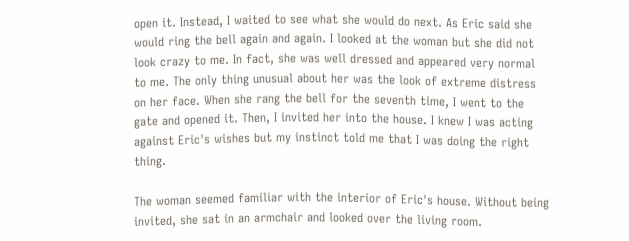open it. Instead, I waited to see what she would do next. As Eric said she would ring the bell again and again. I looked at the woman but she did not look crazy to me. In fact, she was well dressed and appeared very normal to me. The only thing unusual about her was the look of extreme distress on her face. When she rang the bell for the seventh time, I went to the gate and opened it. Then, I invited her into the house. I knew I was acting against Eric's wishes but my instinct told me that I was doing the right thing.

The woman seemed familiar with the interior of Eric's house. Without being invited, she sat in an armchair and looked over the living room.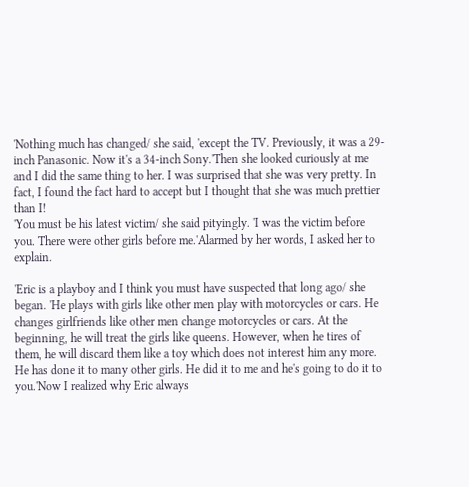'Nothing much has changed/ she said, 'except the TV. Previously, it was a 29-inch Panasonic. Now it's a 34-inch Sony.'Then she looked curiously at me and I did the same thing to her. I was surprised that she was very pretty. In fact, I found the fact hard to accept but I thought that she was much prettier than I!
'You must be his latest victim/ she said pityingly. 'I was the victim before you. There were other girls before me.'Alarmed by her words, I asked her to explain.

'Eric is a playboy and I think you must have suspected that long ago/ she began. 'He plays with girls like other men play with motorcycles or cars. He changes girlfriends like other men change motorcycles or cars. At the beginning, he will treat the girls like queens. However, when he tires of them, he will discard them like a toy which does not interest him any more. He has done it to many other girls. He did it to me and he's going to do it to you.'Now I realized why Eric always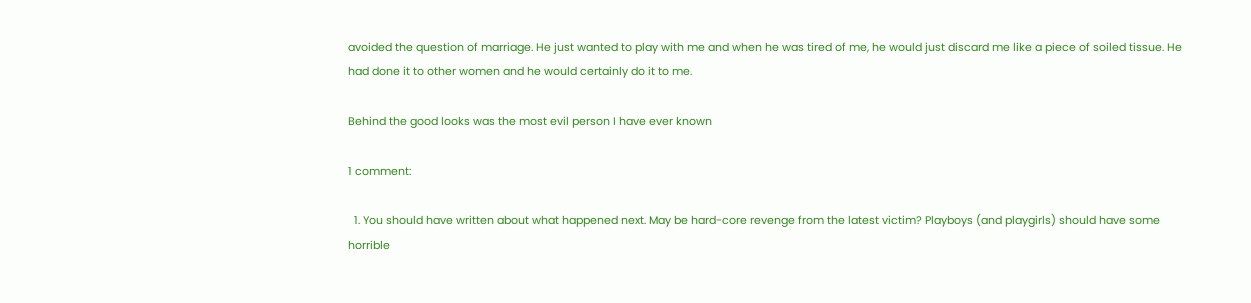avoided the question of marriage. He just wanted to play with me and when he was tired of me, he would just discard me like a piece of soiled tissue. He had done it to other women and he would certainly do it to me.

Behind the good looks was the most evil person I have ever known

1 comment:

  1. You should have written about what happened next. May be hard-core revenge from the latest victim? Playboys (and playgirls) should have some horrible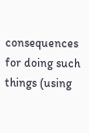consequences for doing such things (using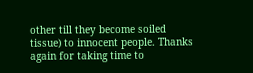other till they become soiled tissue) to innocent people. Thanks again for taking time to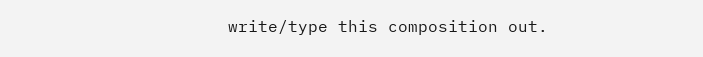write/type this composition out.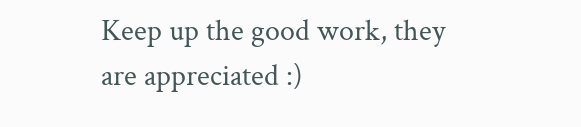Keep up the good work, they are appreciated :)